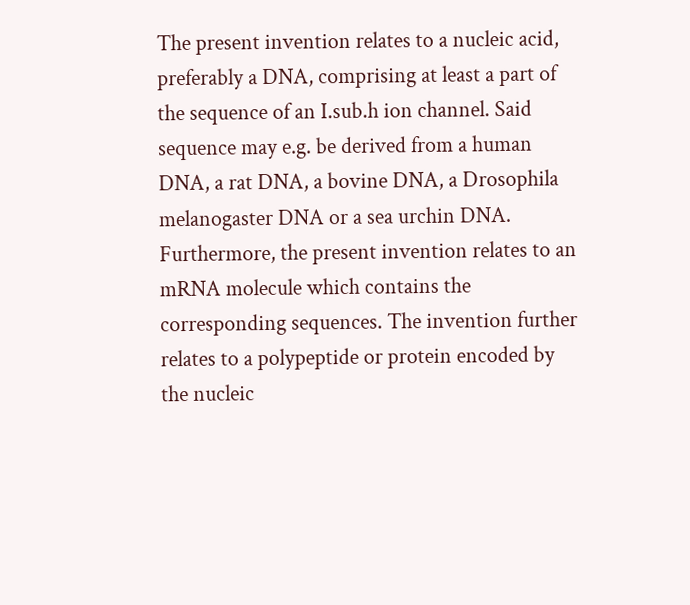The present invention relates to a nucleic acid, preferably a DNA, comprising at least a part of the sequence of an I.sub.h ion channel. Said sequence may e.g. be derived from a human DNA, a rat DNA, a bovine DNA, a Drosophila melanogaster DNA or a sea urchin DNA. Furthermore, the present invention relates to an mRNA molecule which contains the corresponding sequences. The invention further relates to a polypeptide or protein encoded by the nucleic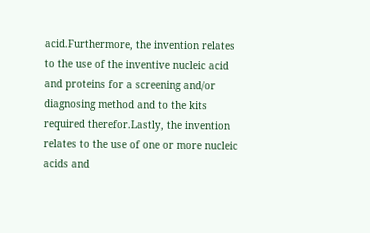acid.Furthermore, the invention relates to the use of the inventive nucleic acid and proteins for a screening and/or diagnosing method and to the kits required therefor.Lastly, the invention relates to the use of one or more nucleic acids and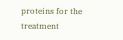proteins for the treatment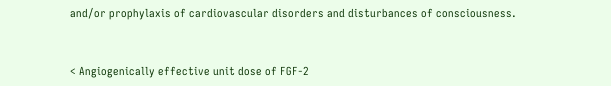and/or prophylaxis of cardiovascular disorders and disturbances of consciousness.


< Angiogenically effective unit dose of FGF-2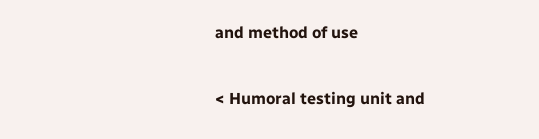and method of use

< Humoral testing unit and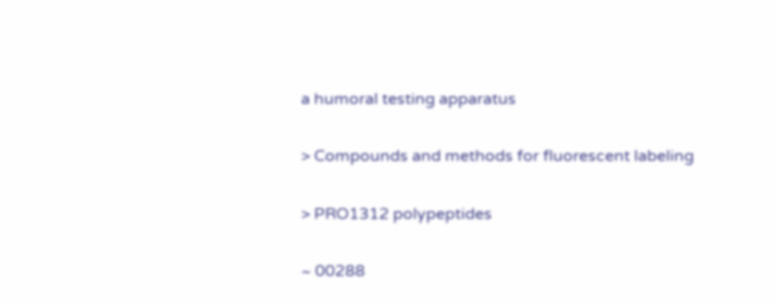a humoral testing apparatus

> Compounds and methods for fluorescent labeling

> PRO1312 polypeptides

~ 00288